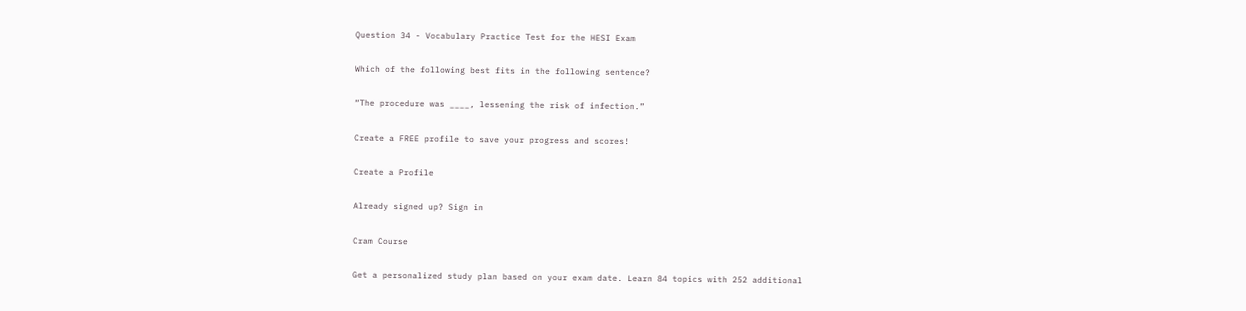Question 34 - Vocabulary Practice Test for the HESI Exam

Which of the following best fits in the following sentence?

“The procedure was ____, lessening the risk of infection.”

Create a FREE profile to save your progress and scores!

Create a Profile

Already signed up? Sign in

Cram Course

Get a personalized study plan based on your exam date. Learn 84 topics with 252 additional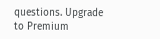questions. Upgrade to Premium